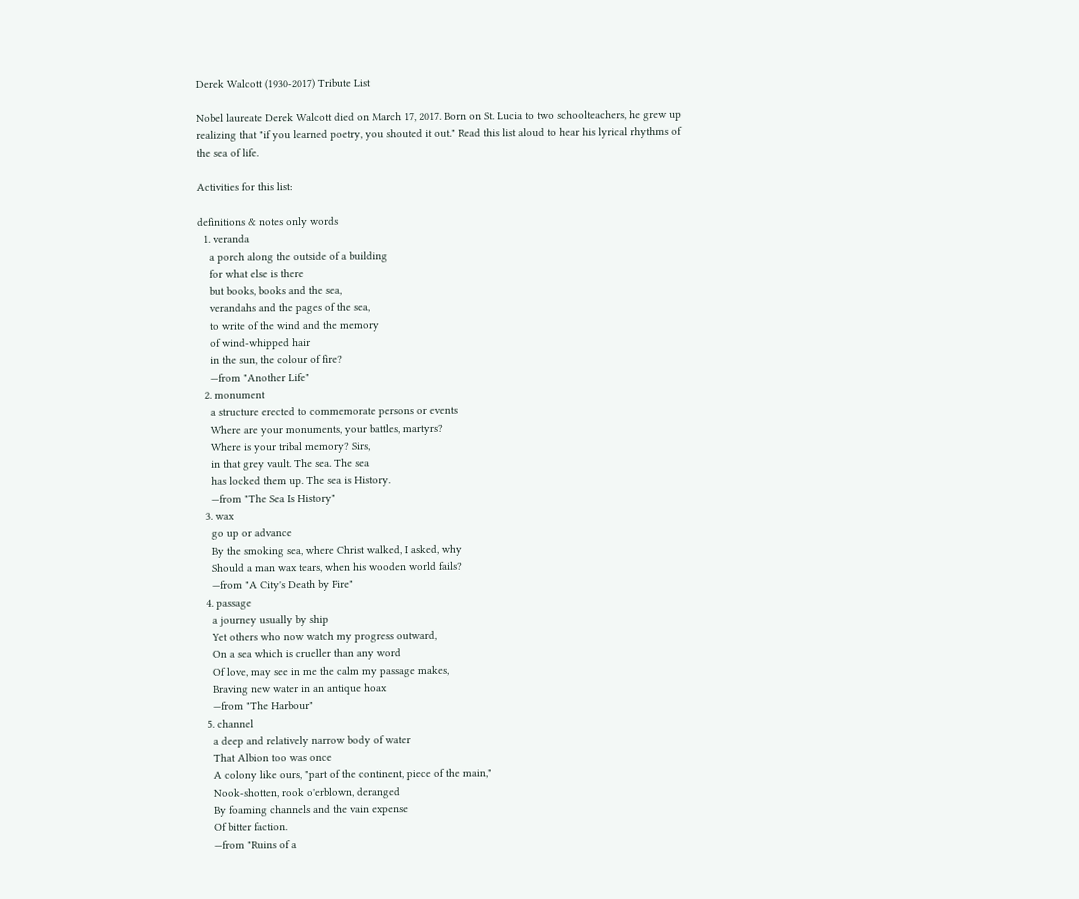Derek Walcott (1930-2017) Tribute List

Nobel laureate Derek Walcott died on March 17, 2017. Born on St. Lucia to two schoolteachers, he grew up realizing that "if you learned poetry, you shouted it out." Read this list aloud to hear his lyrical rhythms of the sea of life.

Activities for this list:

definitions & notes only words
  1. veranda
    a porch along the outside of a building
    for what else is there
    but books, books and the sea,
    verandahs and the pages of the sea,
    to write of the wind and the memory
    of wind-whipped hair
    in the sun, the colour of fire?
    —from "Another Life"
  2. monument
    a structure erected to commemorate persons or events
    Where are your monuments, your battles, martyrs?
    Where is your tribal memory? Sirs,
    in that grey vault. The sea. The sea
    has locked them up. The sea is History.
    —from "The Sea Is History"
  3. wax
    go up or advance
    By the smoking sea, where Christ walked, I asked, why
    Should a man wax tears, when his wooden world fails?
    —from "A City's Death by Fire"
  4. passage
    a journey usually by ship
    Yet others who now watch my progress outward,
    On a sea which is crueller than any word
    Of love, may see in me the calm my passage makes,
    Braving new water in an antique hoax
    —from "The Harbour"
  5. channel
    a deep and relatively narrow body of water
    That Albion too was once
    A colony like ours, "part of the continent, piece of the main,"
    Nook-shotten, rook o'erblown, deranged
    By foaming channels and the vain expense
    Of bitter faction.
    —from "Ruins of a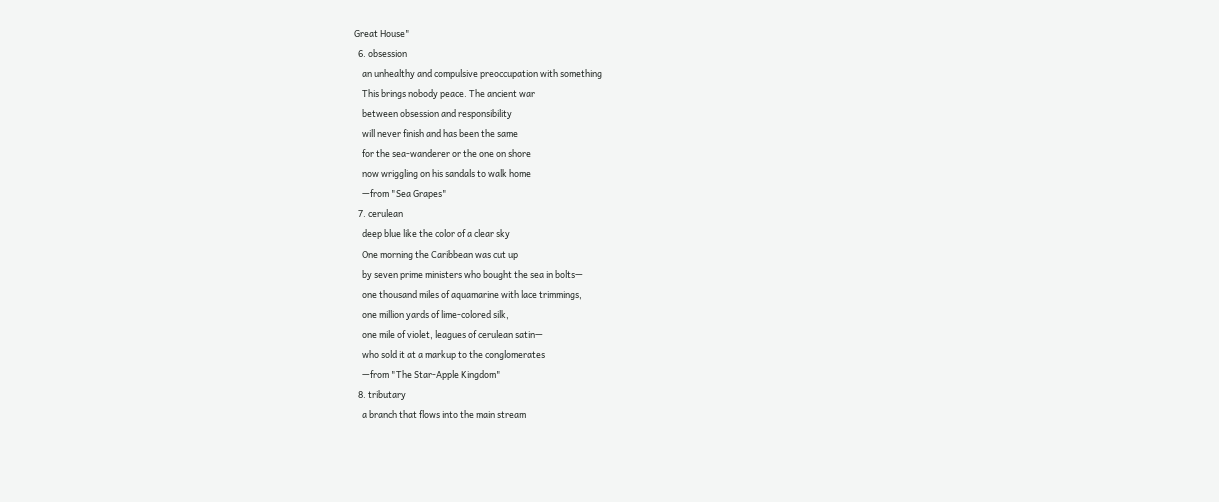Great House"
  6. obsession
    an unhealthy and compulsive preoccupation with something
    This brings nobody peace. The ancient war
    between obsession and responsibility
    will never finish and has been the same
    for the sea-wanderer or the one on shore
    now wriggling on his sandals to walk home
    —from "Sea Grapes"
  7. cerulean
    deep blue like the color of a clear sky
    One morning the Caribbean was cut up
    by seven prime ministers who bought the sea in bolts—
    one thousand miles of aquamarine with lace trimmings,
    one million yards of lime-colored silk,
    one mile of violet, leagues of cerulean satin—
    who sold it at a markup to the conglomerates
    —from "The Star-Apple Kingdom"
  8. tributary
    a branch that flows into the main stream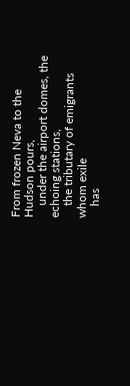From frozen Neva to the Hudson pours,
    under the airport domes, the echoing stations,
    the tributary of emigrants whom exile
    has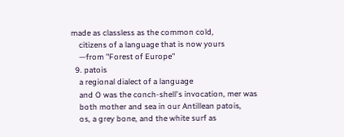made as classless as the common cold,
    citizens of a language that is now yours
    —from "Forest of Europe"
  9. patois
    a regional dialect of a language
    and O was the conch-shell's invocation, mer was
    both mother and sea in our Antillean patois,
    os, a grey bone, and the white surf as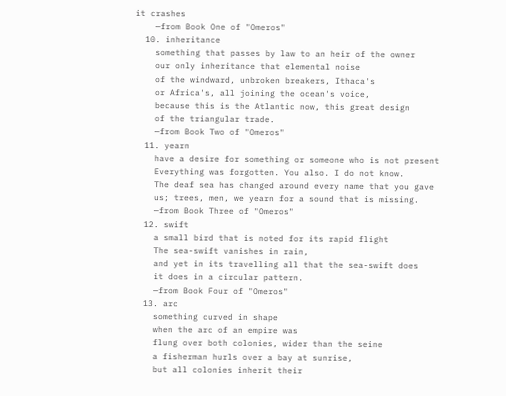it crashes
    —from Book One of "Omeros"
  10. inheritance
    something that passes by law to an heir of the owner
    our only inheritance that elemental noise
    of the windward, unbroken breakers, Ithaca's
    or Africa's, all joining the ocean's voice,
    because this is the Atlantic now, this great design
    of the triangular trade.
    —from Book Two of "Omeros"
  11. yearn
    have a desire for something or someone who is not present
    Everything was forgotten. You also. I do not know.
    The deaf sea has changed around every name that you gave
    us; trees, men, we yearn for a sound that is missing.
    —from Book Three of "Omeros"
  12. swift
    a small bird that is noted for its rapid flight
    The sea-swift vanishes in rain,
    and yet in its travelling all that the sea-swift does
    it does in a circular pattern.
    —from Book Four of "Omeros"
  13. arc
    something curved in shape
    when the arc of an empire was
    flung over both colonies, wider than the seine
    a fisherman hurls over a bay at sunrise,
    but all colonies inherit their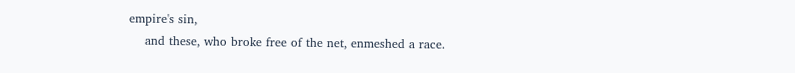empire's sin,
    and these, who broke free of the net, enmeshed a race.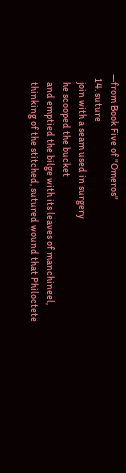—from Book Five of "Omeros"
  14. suture
    join with a seam used in surgery
    he scooped the bucket
    and emptied the bilge with its leaves of manchineel,
    thinking of the stitched, sutured wound that Philoctete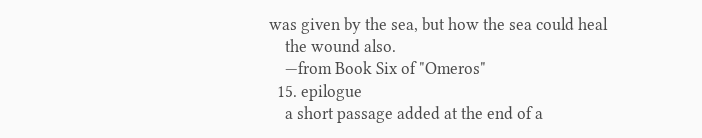was given by the sea, but how the sea could heal
    the wound also.
    —from Book Six of "Omeros"
  15. epilogue
    a short passage added at the end of a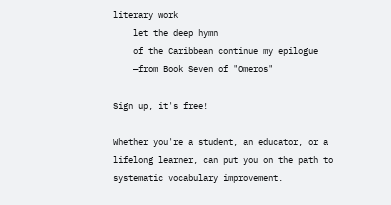literary work
    let the deep hymn
    of the Caribbean continue my epilogue
    —from Book Seven of "Omeros"

Sign up, it's free!

Whether you're a student, an educator, or a lifelong learner, can put you on the path to systematic vocabulary improvement.